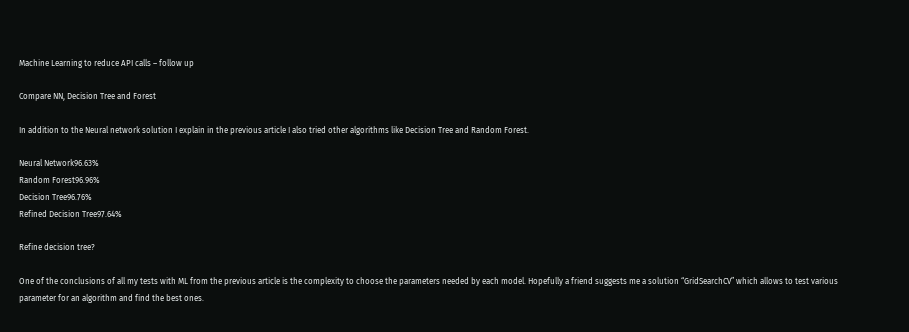Machine Learning to reduce API calls – follow up

Compare NN, Decision Tree and Forest

In addition to the Neural network solution I explain in the previous article I also tried other algorithms like Decision Tree and Random Forest.

Neural Network96.63%
Random Forest96.96%
Decision Tree96.76%
Refined Decision Tree97.64%

Refine decision tree?

One of the conclusions of all my tests with ML from the previous article is the complexity to choose the parameters needed by each model. Hopefully a friend suggests me a solution “GridSearchCV” which allows to test various parameter for an algorithm and find the best ones.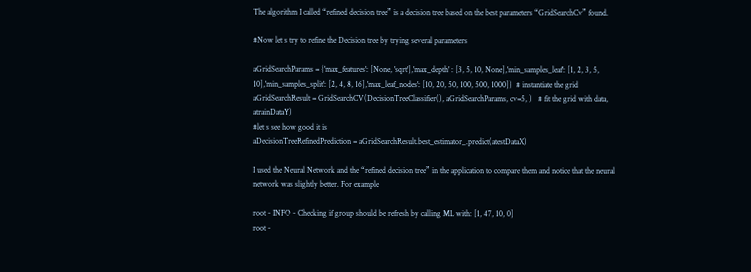The algorithm I called “refined decision tree” is a decision tree based on the best parameters “GridSearchCv” found.

#Now let s try to refine the Decision tree by trying several parameters

aGridSearchParams = {'max_features': [None, 'sqrt'],'max_depth' : [3, 5, 10, None],'min_samples_leaf': [1, 2, 3, 5, 10],'min_samples_split': [2, 4, 8, 16],'max_leaf_nodes': [10, 20, 50, 100, 500, 1000]}  # instantiate the grid   aGridSearchResult = GridSearchCV(DecisionTreeClassifier(), aGridSearchParams, cv=5, )   # fit the grid with data, atrainDataY)
#let s see how good it is
aDecisionTreeRefinedPrediction = aGridSearchResult.best_estimator_.predict(atestDataX)

I used the Neural Network and the “refined decision tree” in the application to compare them and notice that the neural network was slightly better. For example

root - INFO - Checking if group should be refresh by calling ML with: [1, 47, 10, 0]
root -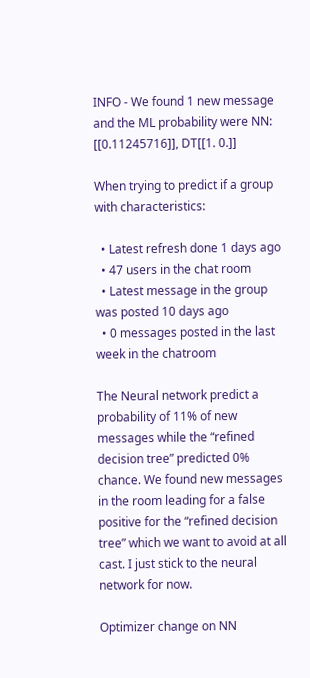INFO - We found 1 new message and the ML probability were NN: [[0.11245716]], DT[[1. 0.]]

When trying to predict if a group with characteristics:

  • Latest refresh done 1 days ago
  • 47 users in the chat room
  • Latest message in the group was posted 10 days ago
  • 0 messages posted in the last week in the chatroom

The Neural network predict a probability of 11% of new messages while the “refined decision tree” predicted 0% chance. We found new messages in the room leading for a false positive for the “refined decision tree” which we want to avoid at all cast. I just stick to the neural network for now.

Optimizer change on NN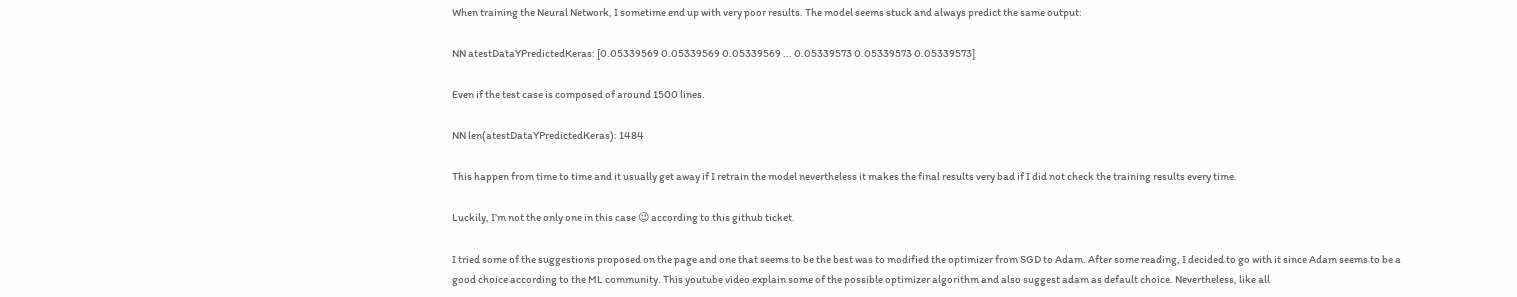When training the Neural Network, I sometime end up with very poor results. The model seems stuck and always predict the same output:

NN atestDataYPredictedKeras: [0.05339569 0.05339569 0.05339569 ... 0.05339573 0.05339573 0.05339573]

Even if the test case is composed of around 1500 lines.

NN len(atestDataYPredictedKeras): 1484

This happen from time to time and it usually get away if I retrain the model nevertheless it makes the final results very bad if I did not check the training results every time.

Luckily, I’m not the only one in this case 😉 according to this github ticket.

I tried some of the suggestions proposed on the page and one that seems to be the best was to modified the optimizer from SGD to Adam. After some reading, I decided to go with it since Adam seems to be a good choice according to the ML community. This youtube video explain some of the possible optimizer algorithm and also suggest adam as default choice. Nevertheless, like all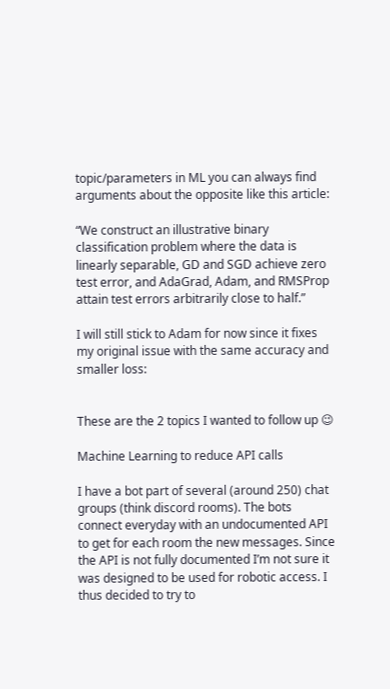topic/parameters in ML you can always find arguments about the opposite like this article:

“We construct an illustrative binary classification problem where the data is linearly separable, GD and SGD achieve zero test error, and AdaGrad, Adam, and RMSProp attain test errors arbitrarily close to half.”

I will still stick to Adam for now since it fixes my original issue with the same accuracy and smaller loss:


These are the 2 topics I wanted to follow up 😉

Machine Learning to reduce API calls

I have a bot part of several (around 250) chat groups (think discord rooms). The bots connect everyday with an undocumented API to get for each room the new messages. Since the API is not fully documented I’m not sure it was designed to be used for robotic access. I thus decided to try to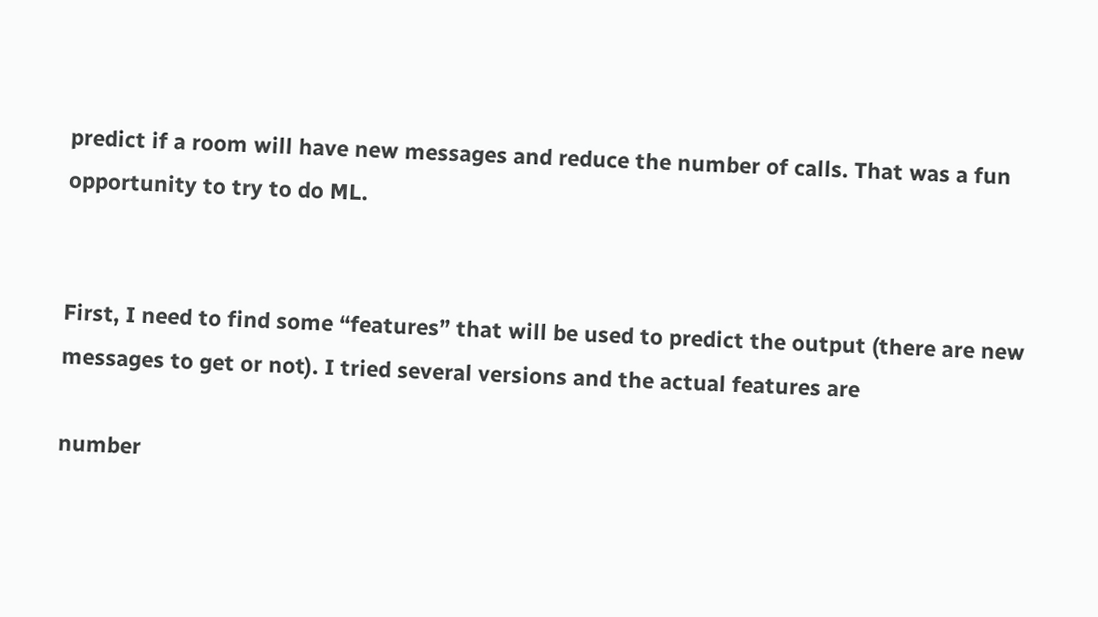predict if a room will have new messages and reduce the number of calls. That was a fun opportunity to try to do ML.


First, I need to find some “features” that will be used to predict the output (there are new messages to get or not). I tried several versions and the actual features are

number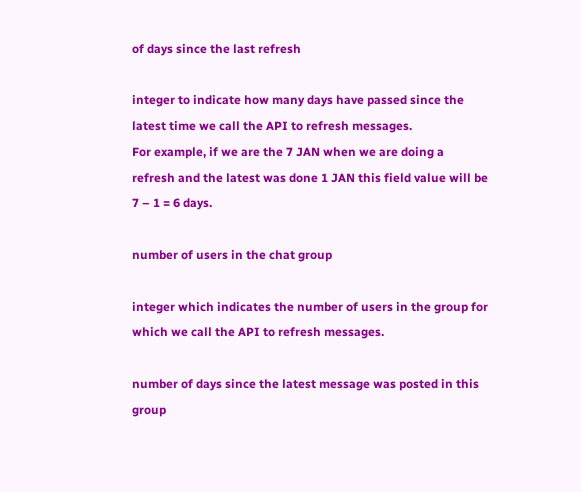of days since the last refresh

integer to indicate how many days have passed since the latest time we call the API to refresh messages.
For example, if we are the 7 JAN when we are doing a refresh and the latest was done 1 JAN this field value will be 7 – 1 = 6 days.

number of users in the chat group

integer which indicates the number of users in the group for which we call the API to refresh messages.

number of days since the latest message was posted in this group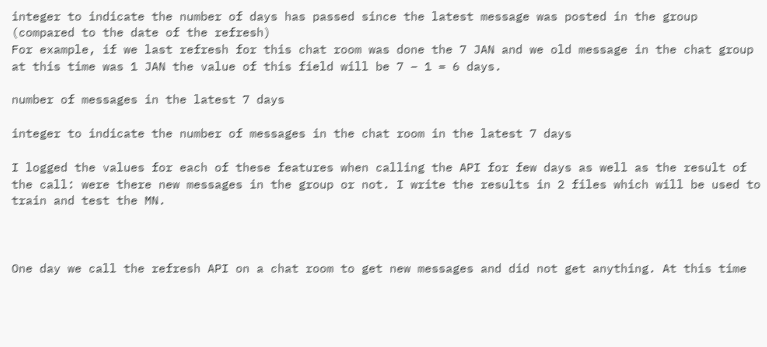integer to indicate the number of days has passed since the latest message was posted in the group (compared to the date of the refresh)
For example, if we last refresh for this chat room was done the 7 JAN and we old message in the chat group at this time was 1 JAN the value of this field will be 7 – 1 = 6 days.

number of messages in the latest 7 days

integer to indicate the number of messages in the chat room in the latest 7 days

I logged the values for each of these features when calling the API for few days as well as the result of the call: were there new messages in the group or not. I write the results in 2 files which will be used to train and test the MN.



One day we call the refresh API on a chat room to get new messages and did not get anything. At this time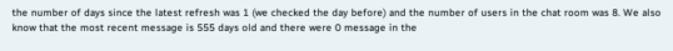the number of days since the latest refresh was 1 (we checked the day before) and the number of users in the chat room was 8. We also know that the most recent message is 555 days old and there were 0 message in the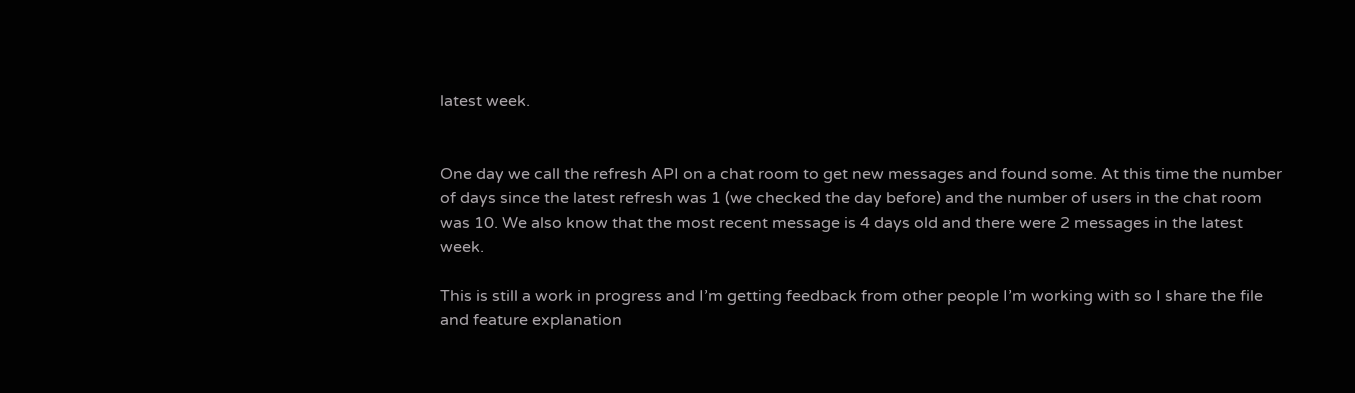latest week.


One day we call the refresh API on a chat room to get new messages and found some. At this time the number of days since the latest refresh was 1 (we checked the day before) and the number of users in the chat room was 10. We also know that the most recent message is 4 days old and there were 2 messages in the latest week.

This is still a work in progress and I’m getting feedback from other people I’m working with so I share the file and feature explanation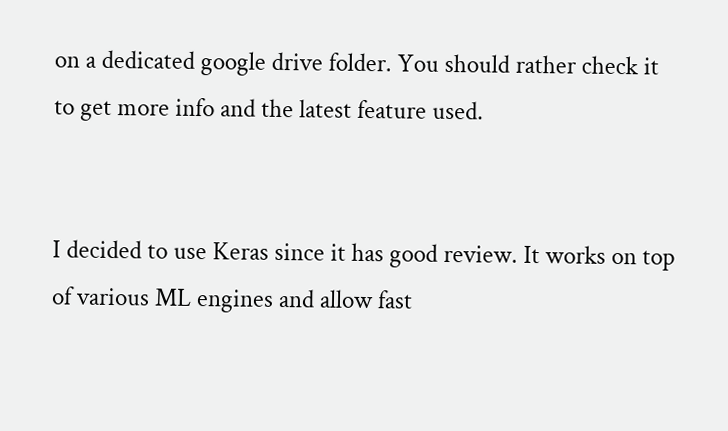on a dedicated google drive folder. You should rather check it to get more info and the latest feature used.


I decided to use Keras since it has good review. It works on top of various ML engines and allow fast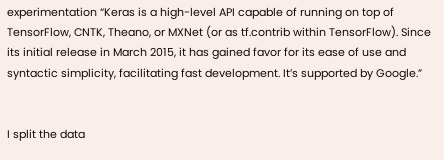experimentation “Keras is a high-level API capable of running on top of TensorFlow, CNTK, Theano, or MXNet (or as tf.contrib within TensorFlow). Since its initial release in March 2015, it has gained favor for its ease of use and syntactic simplicity, facilitating fast development. It’s supported by Google.”


I split the data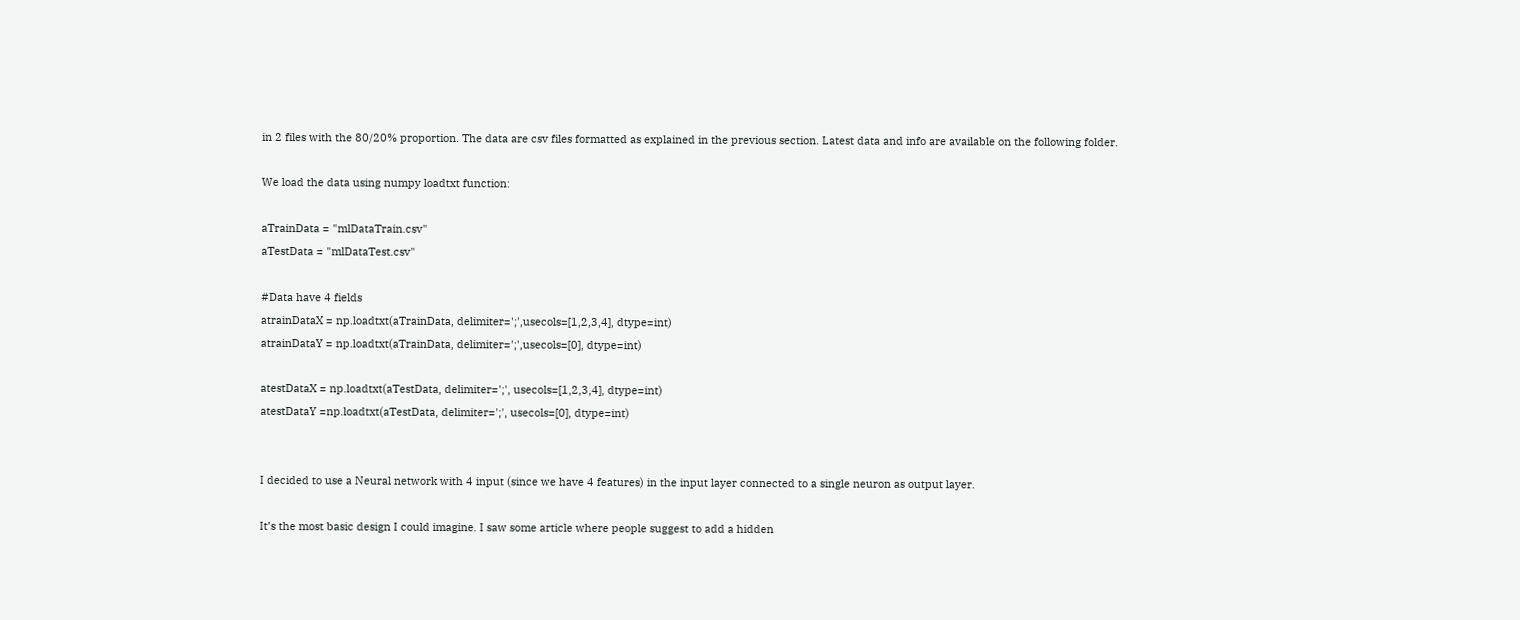in 2 files with the 80/20% proportion. The data are csv files formatted as explained in the previous section. Latest data and info are available on the following folder.

We load the data using numpy loadtxt function:

aTrainData = "mlDataTrain.csv"
aTestData = "mlDataTest.csv"

#Data have 4 fields
atrainDataX = np.loadtxt(aTrainData, delimiter=';',usecols=[1,2,3,4], dtype=int)
atrainDataY = np.loadtxt(aTrainData, delimiter=';',usecols=[0], dtype=int)

atestDataX = np.loadtxt(aTestData, delimiter=';', usecols=[1,2,3,4], dtype=int)
atestDataY =np.loadtxt(aTestData, delimiter=';', usecols=[0], dtype=int)


I decided to use a Neural network with 4 input (since we have 4 features) in the input layer connected to a single neuron as output layer.

It’s the most basic design I could imagine. I saw some article where people suggest to add a hidden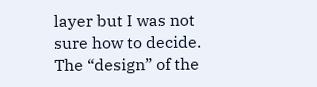layer but I was not sure how to decide. The “design” of the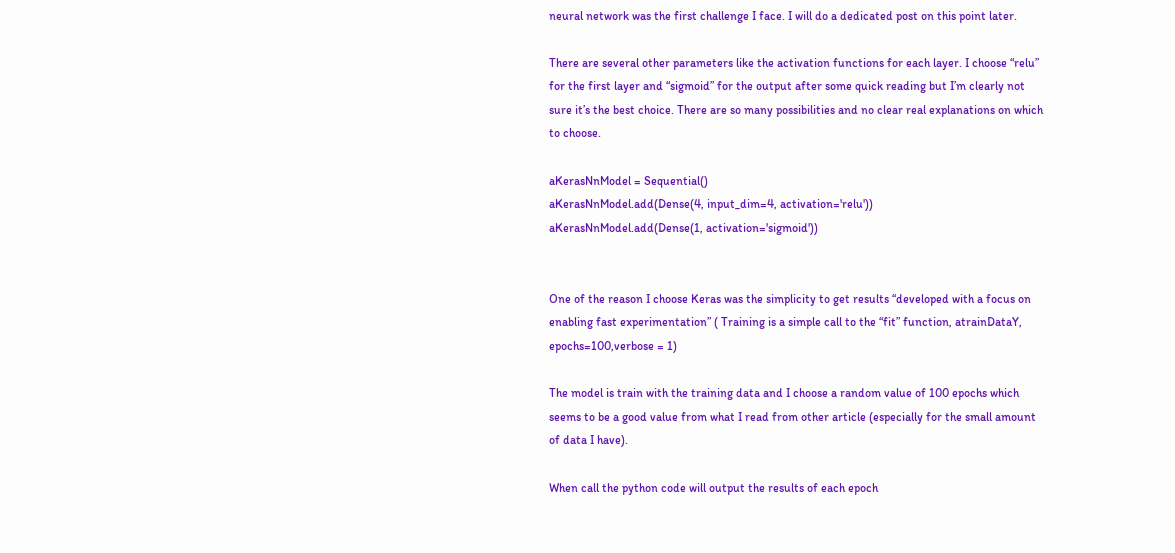neural network was the first challenge I face. I will do a dedicated post on this point later.

There are several other parameters like the activation functions for each layer. I choose “relu” for the first layer and “sigmoid” for the output after some quick reading but I’m clearly not sure it’s the best choice. There are so many possibilities and no clear real explanations on which to choose.

aKerasNnModel = Sequential()
aKerasNnModel.add(Dense(4, input_dim=4, activation='relu'))
aKerasNnModel.add(Dense(1, activation='sigmoid'))


One of the reason I choose Keras was the simplicity to get results “developed with a focus on enabling fast experimentation” ( Training is a simple call to the “fit” function, atrainDataY, epochs=100,verbose = 1)

The model is train with the training data and I choose a random value of 100 epochs which seems to be a good value from what I read from other article (especially for the small amount of data I have).

When call the python code will output the results of each epoch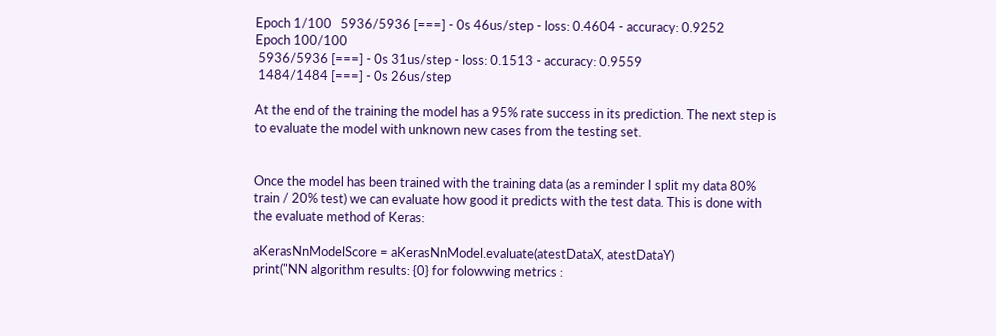Epoch 1/100   5936/5936 [===] - 0s 46us/step - loss: 0.4604 - accuracy: 0.9252
Epoch 100/100
 5936/5936 [===] - 0s 31us/step - loss: 0.1513 - accuracy: 0.9559
 1484/1484 [===] - 0s 26us/step

At the end of the training the model has a 95% rate success in its prediction. The next step is to evaluate the model with unknown new cases from the testing set.


Once the model has been trained with the training data (as a reminder I split my data 80% train / 20% test) we can evaluate how good it predicts with the test data. This is done with the evaluate method of Keras:

aKerasNnModelScore = aKerasNnModel.evaluate(atestDataX, atestDataY)
print("NN algorithm results: {0} for folowwing metrics :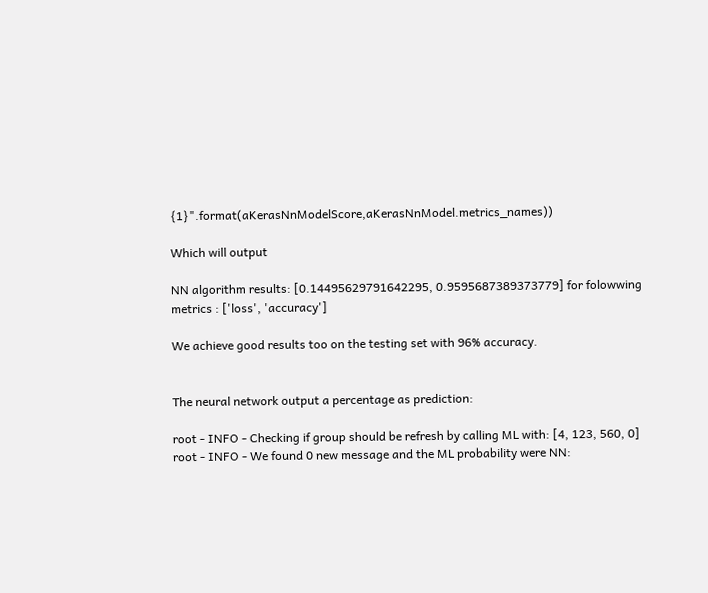{1}".format(aKerasNnModelScore,aKerasNnModel.metrics_names))

Which will output

NN algorithm results: [0.14495629791642295, 0.9595687389373779] for folowwing metrics : ['loss', 'accuracy']

We achieve good results too on the testing set with 96% accuracy.


The neural network output a percentage as prediction:

root - INFO - Checking if group should be refresh by calling ML with: [4, 123, 560, 0]
root - INFO - We found 0 new message and the ML probability were NN: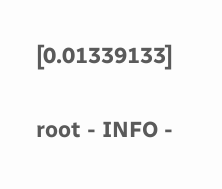[0.01339133]

root - INFO -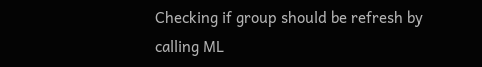Checking if group should be refresh by calling ML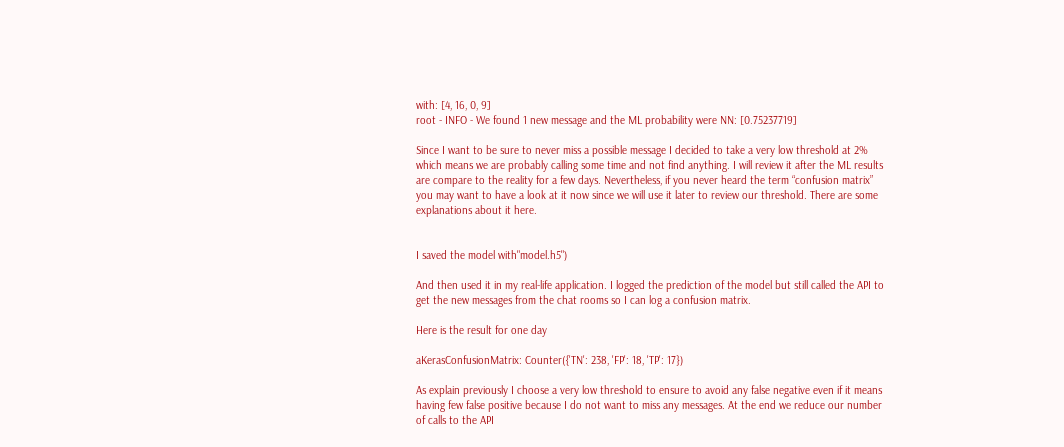with: [4, 16, 0, 9]
root - INFO - We found 1 new message and the ML probability were NN: [0.75237719]

Since I want to be sure to never miss a possible message I decided to take a very low threshold at 2% which means we are probably calling some time and not find anything. I will review it after the ML results are compare to the reality for a few days. Nevertheless, if you never heard the term “confusion matrix” you may want to have a look at it now since we will use it later to review our threshold. There are some explanations about it here.


I saved the model with"model.h5")

And then used it in my real-life application. I logged the prediction of the model but still called the API to get the new messages from the chat rooms so I can log a confusion matrix.

Here is the result for one day

aKerasConfusionMatrix: Counter({'TN': 238, 'FP': 18, 'TP': 17})

As explain previously I choose a very low threshold to ensure to avoid any false negative even if it means having few false positive because I do not want to miss any messages. At the end we reduce our number of calls to the API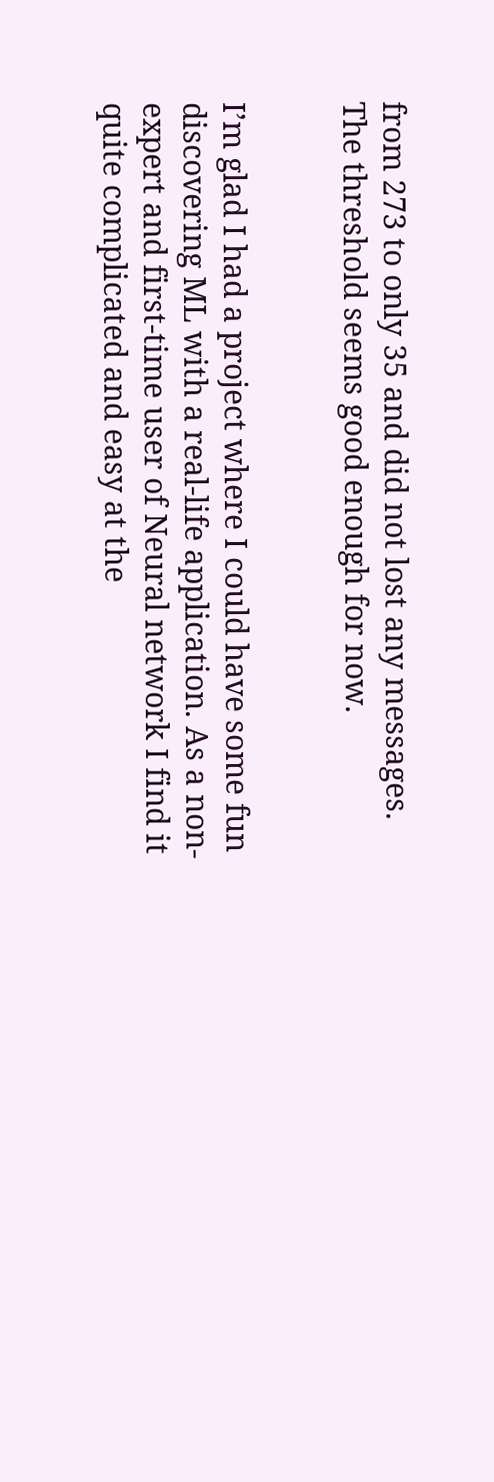from 273 to only 35 and did not lost any messages. The threshold seems good enough for now.


I’m glad I had a project where I could have some fun discovering ML with a real-life application. As a non-expert and first-time user of Neural network I find it quite complicated and easy at the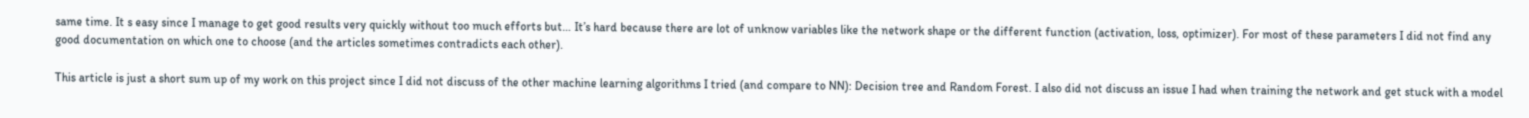same time. It s easy since I manage to get good results very quickly without too much efforts but… It’s hard because there are lot of unknow variables like the network shape or the different function (activation, loss, optimizer). For most of these parameters I did not find any good documentation on which one to choose (and the articles sometimes contradicts each other).

This article is just a short sum up of my work on this project since I did not discuss of the other machine learning algorithms I tried (and compare to NN): Decision tree and Random Forest. I also did not discuss an issue I had when training the network and get stuck with a model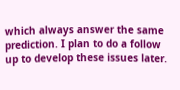which always answer the same prediction. I plan to do a follow up to develop these issues later.